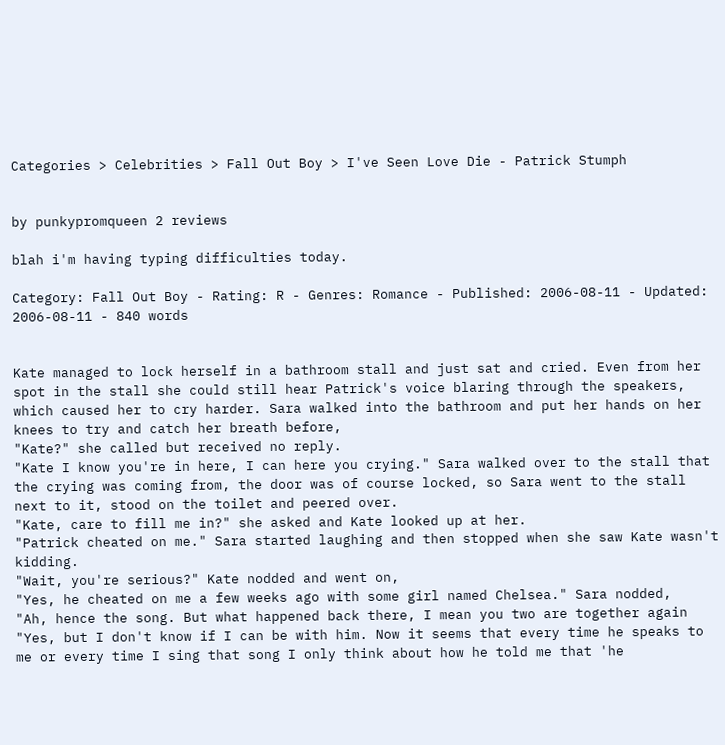Categories > Celebrities > Fall Out Boy > I've Seen Love Die - Patrick Stumph


by punkypromqueen 2 reviews

blah i'm having typing difficulties today.

Category: Fall Out Boy - Rating: R - Genres: Romance - Published: 2006-08-11 - Updated: 2006-08-11 - 840 words


Kate managed to lock herself in a bathroom stall and just sat and cried. Even from her spot in the stall she could still hear Patrick's voice blaring through the speakers, which caused her to cry harder. Sara walked into the bathroom and put her hands on her knees to try and catch her breath before,
"Kate?" she called but received no reply.
"Kate I know you're in here, I can here you crying." Sara walked over to the stall that the crying was coming from, the door was of course locked, so Sara went to the stall next to it, stood on the toilet and peered over.
"Kate, care to fill me in?" she asked and Kate looked up at her.
"Patrick cheated on me." Sara started laughing and then stopped when she saw Kate wasn't kidding.
"Wait, you're serious?" Kate nodded and went on,
"Yes, he cheated on me a few weeks ago with some girl named Chelsea." Sara nodded,
"Ah, hence the song. But what happened back there, I mean you two are together again
"Yes, but I don't know if I can be with him. Now it seems that every time he speaks to
me or every time I sing that song I only think about how he told me that 'he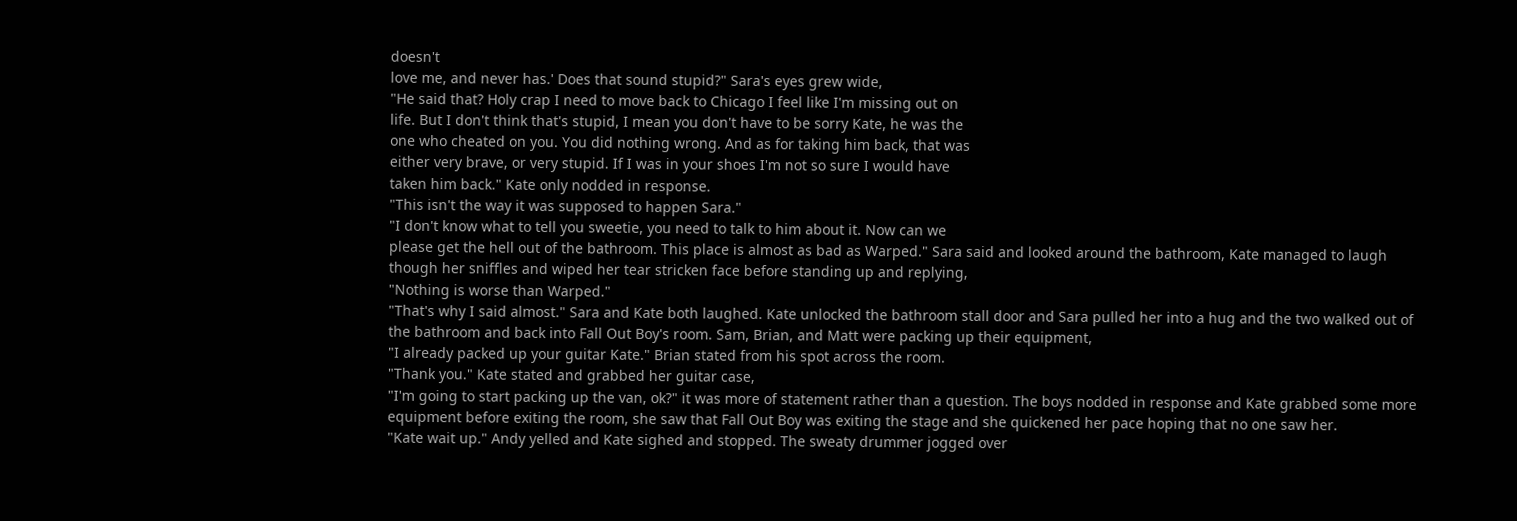doesn't
love me, and never has.' Does that sound stupid?" Sara's eyes grew wide,
"He said that? Holy crap I need to move back to Chicago I feel like I'm missing out on
life. But I don't think that's stupid, I mean you don't have to be sorry Kate, he was the
one who cheated on you. You did nothing wrong. And as for taking him back, that was
either very brave, or very stupid. If I was in your shoes I'm not so sure I would have
taken him back." Kate only nodded in response.
"This isn't the way it was supposed to happen Sara."
"I don't know what to tell you sweetie, you need to talk to him about it. Now can we
please get the hell out of the bathroom. This place is almost as bad as Warped." Sara said and looked around the bathroom, Kate managed to laugh though her sniffles and wiped her tear stricken face before standing up and replying,
"Nothing is worse than Warped."
"That's why I said almost." Sara and Kate both laughed. Kate unlocked the bathroom stall door and Sara pulled her into a hug and the two walked out of the bathroom and back into Fall Out Boy's room. Sam, Brian, and Matt were packing up their equipment,
"I already packed up your guitar Kate." Brian stated from his spot across the room.
"Thank you." Kate stated and grabbed her guitar case,
"I'm going to start packing up the van, ok?" it was more of statement rather than a question. The boys nodded in response and Kate grabbed some more equipment before exiting the room, she saw that Fall Out Boy was exiting the stage and she quickened her pace hoping that no one saw her.
"Kate wait up." Andy yelled and Kate sighed and stopped. The sweaty drummer jogged over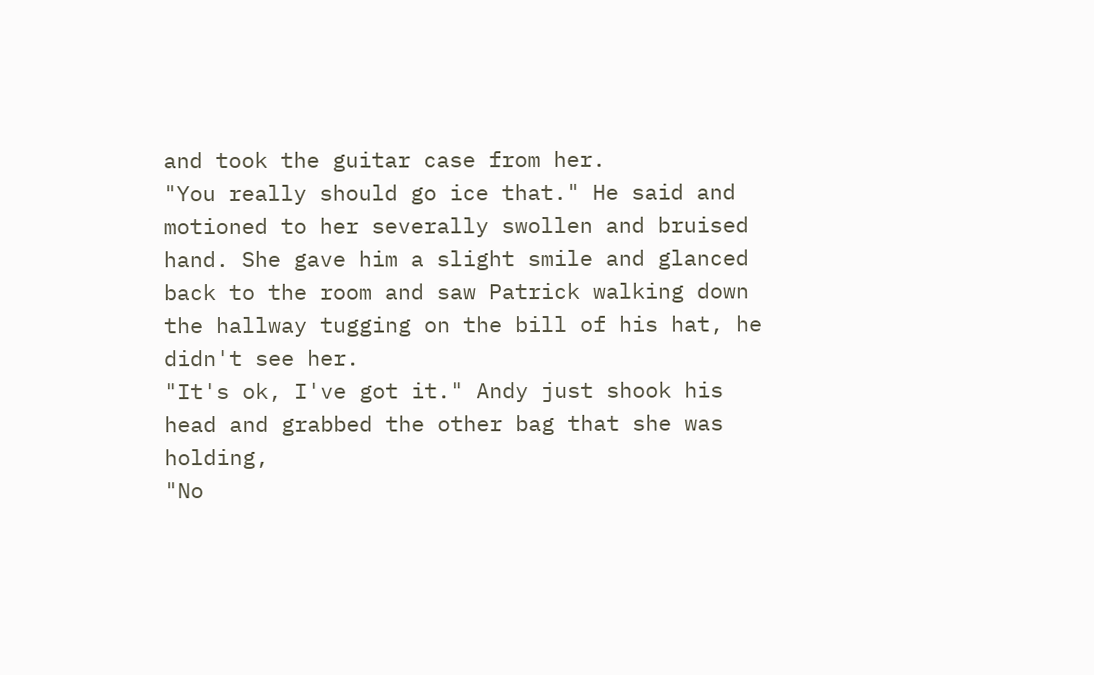and took the guitar case from her.
"You really should go ice that." He said and motioned to her severally swollen and bruised hand. She gave him a slight smile and glanced back to the room and saw Patrick walking down the hallway tugging on the bill of his hat, he didn't see her.
"It's ok, I've got it." Andy just shook his head and grabbed the other bag that she was holding,
"No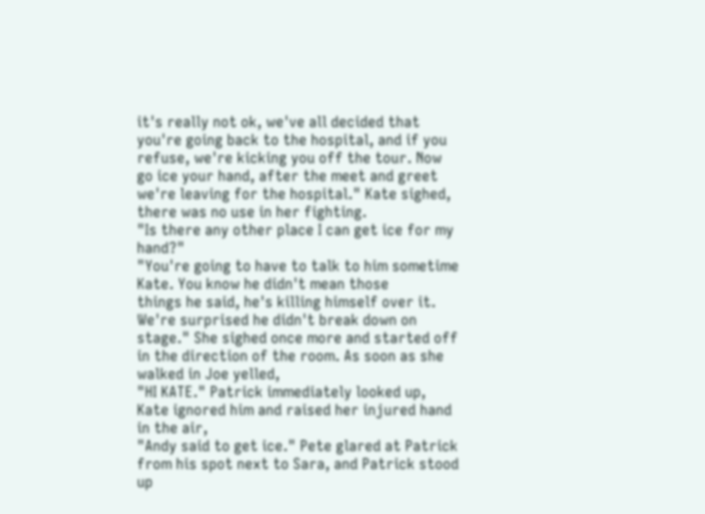it's really not ok, we've all decided that you're going back to the hospital, and if you
refuse, we're kicking you off the tour. Now go ice your hand, after the meet and greet
we're leaving for the hospital." Kate sighed, there was no use in her fighting.
"Is there any other place I can get ice for my hand?"
"You're going to have to talk to him sometime Kate. You know he didn't mean those
things he said, he's killing himself over it. We're surprised he didn't break down on
stage." She sighed once more and started off in the direction of the room. As soon as she walked in Joe yelled,
"HI KATE." Patrick immediately looked up, Kate ignored him and raised her injured hand in the air,
"Andy said to get ice." Pete glared at Patrick from his spot next to Sara, and Patrick stood up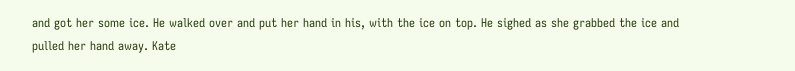and got her some ice. He walked over and put her hand in his, with the ice on top. He sighed as she grabbed the ice and pulled her hand away. Kate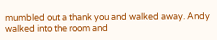mumbled out a thank you and walked away. Andy walked into the room and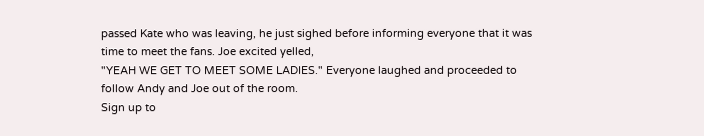passed Kate who was leaving, he just sighed before informing everyone that it was time to meet the fans. Joe excited yelled,
"YEAH WE GET TO MEET SOME LADIES." Everyone laughed and proceeded to follow Andy and Joe out of the room.
Sign up to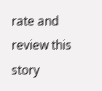rate and review this story